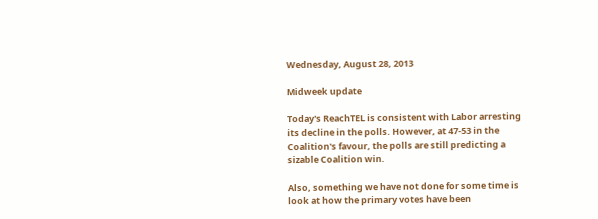Wednesday, August 28, 2013

Midweek update

Today's ReachTEL is consistent with Labor arresting its decline in the polls. However, at 47-53 in the Coalition's favour, the polls are still predicting a sizable Coalition win.

Also, something we have not done for some time is look at how the primary votes have been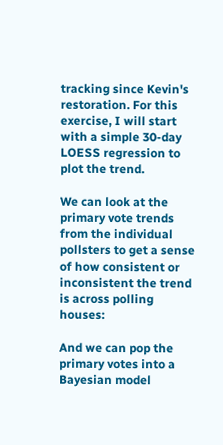tracking since Kevin's restoration. For this exercise, I will start with a simple 30-day LOESS regression to plot the trend.

We can look at the primary vote trends from the individual pollsters to get a sense of how consistent or inconsistent the trend is across polling houses:

And we can pop the primary votes into a Bayesian model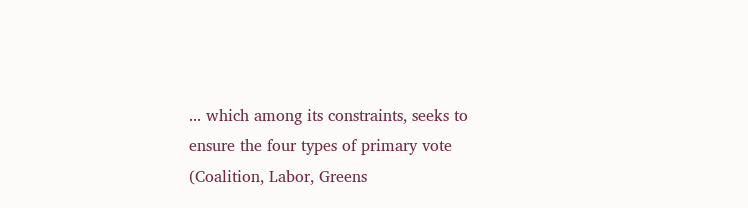... which among its constraints, seeks to ensure the four types of primary vote (Coalition, Labor, Greens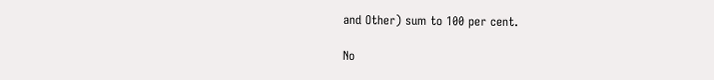and Other) sum to 100 per cent.

No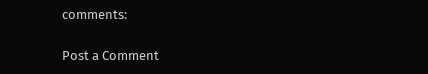comments:

Post a Comment